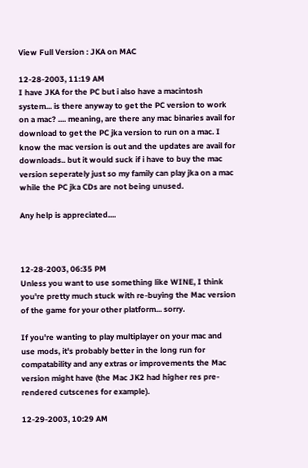View Full Version : JKA on MAC

12-28-2003, 11:19 AM
I have JKA for the PC but i also have a macintosh system... is there anyway to get the PC version to work on a mac? .... meaning, are there any mac binaries avail for download to get the PC jka version to run on a mac. I know the mac version is out and the updates are avail for downloads.. but it would suck if i have to buy the mac version seperately just so my family can play jka on a mac while the PC jka CDs are not being unused.

Any help is appreciated....



12-28-2003, 06:35 PM
Unless you want to use something like WINE, I think you're pretty much stuck with re-buying the Mac version of the game for your other platform... sorry.

If you're wanting to play multiplayer on your mac and use mods, it's probably better in the long run for compatability and any extras or improvements the Mac version might have (the Mac JK2 had higher res pre-rendered cutscenes for example).

12-29-2003, 10:29 AM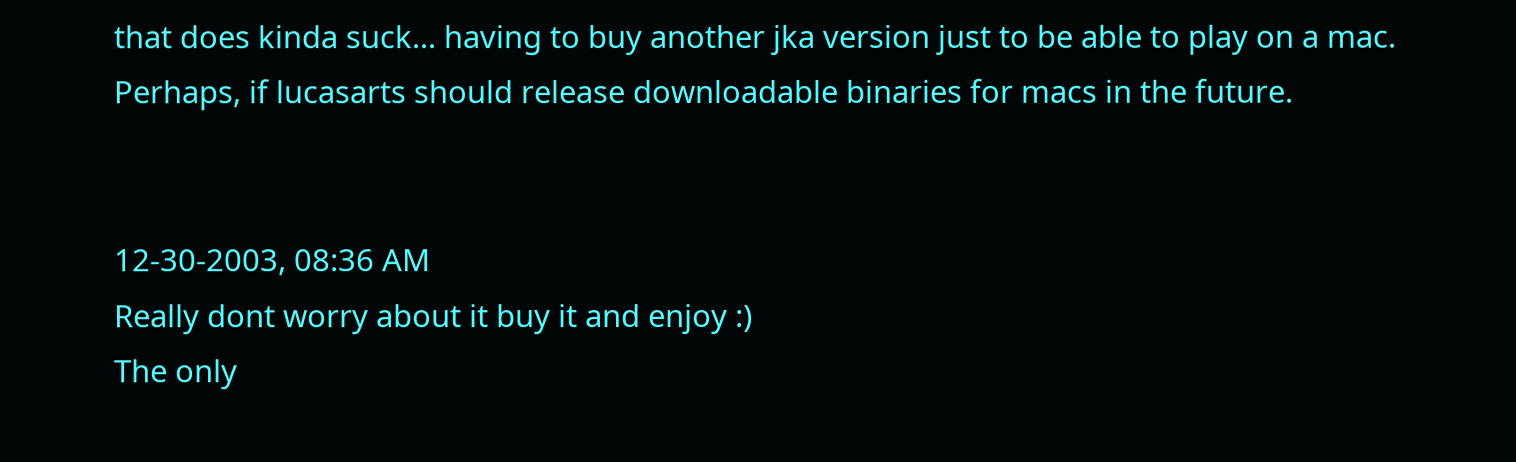that does kinda suck... having to buy another jka version just to be able to play on a mac. Perhaps, if lucasarts should release downloadable binaries for macs in the future.


12-30-2003, 08:36 AM
Really dont worry about it buy it and enjoy :)
The only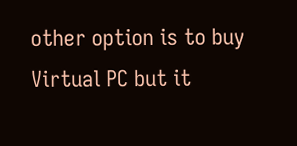other option is to buy Virtual PC but it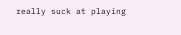really suck at playing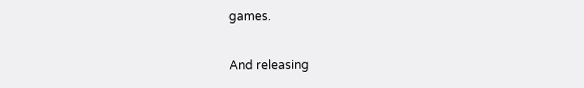games.

And releasing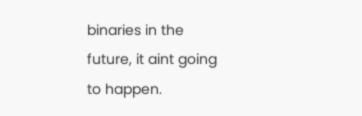binaries in the future, it aint going to happen.